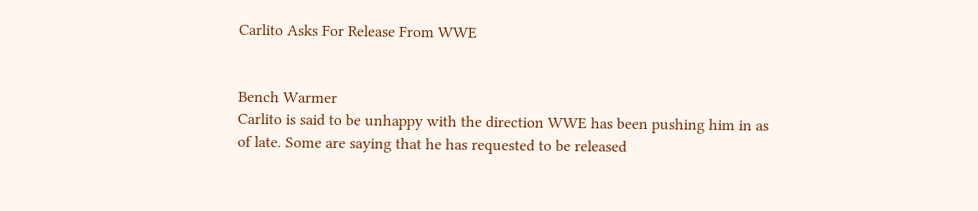Carlito Asks For Release From WWE


Bench Warmer
Carlito is said to be unhappy with the direction WWE has been pushing him in as of late. Some are saying that he has requested to be released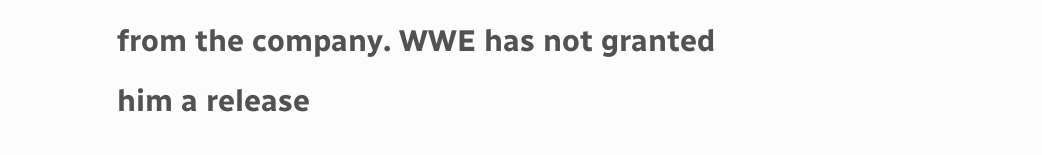from the company. WWE has not granted him a release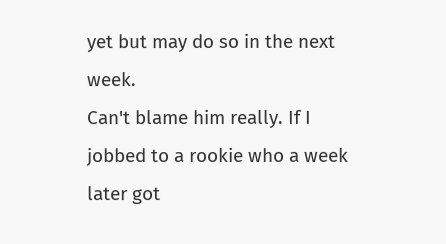yet but may do so in the next week.
Can't blame him really. If I jobbed to a rookie who a week later got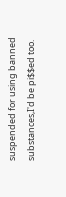suspended for using banned substances,I'd be pi$$ed too.